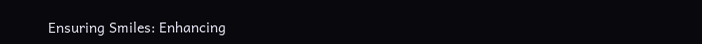Ensuring Smiles: Enhancing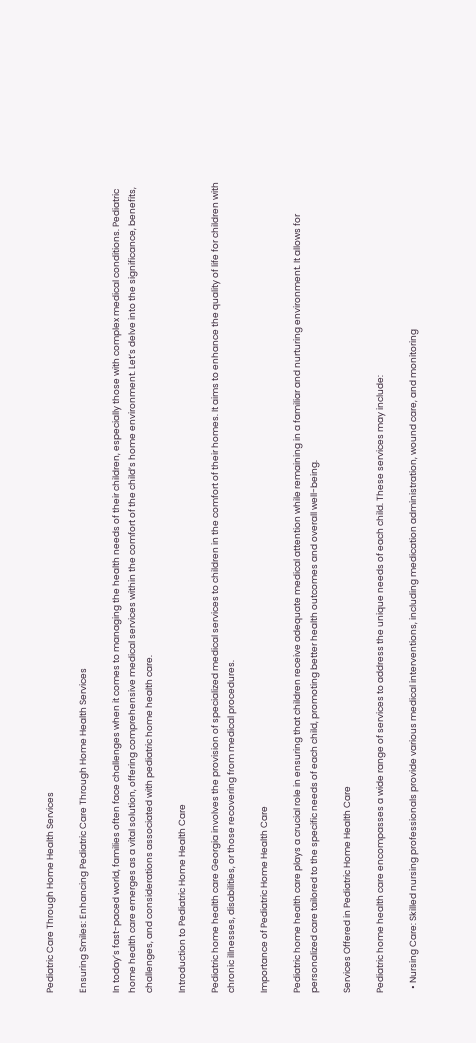Pediatric Care Through Home Health Services

Ensuring Smiles: Enhancing Pediatric Care Through Home Health Services

In today’s fast-paced world, families often face challenges when it comes to managing the health needs of their children, especially those with complex medical conditions. Pediatric home health care emerges as a vital solution, offering comprehensive medical services within the comfort of the child’s home environment. Let’s delve into the significance, benefits, challenges, and considerations associated with pediatric home health care.

Introduction to Pediatric Home Health Care

Pediatric home health care Georgia involves the provision of specialized medical services to children in the comfort of their homes. It aims to enhance the quality of life for children with chronic illnesses, disabilities, or those recovering from medical procedures.

Importance of Pediatric Home Health Care

Pediatric home health care plays a crucial role in ensuring that children receive adequate medical attention while remaining in a familiar and nurturing environment. It allows for personalized care tailored to the specific needs of each child, promoting better health outcomes and overall well-being.

Services Offered in Pediatric Home Health Care

Pediatric home health care encompasses a wide range of services to address the unique needs of each child. These services may include:

  • Nursing Care: Skilled nursing professionals provide various medical interventions, including medication administration, wound care, and monitoring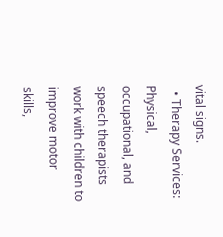vital signs.
  • Therapy Services: Physical, occupational, and speech therapists work with children to improve motor skills,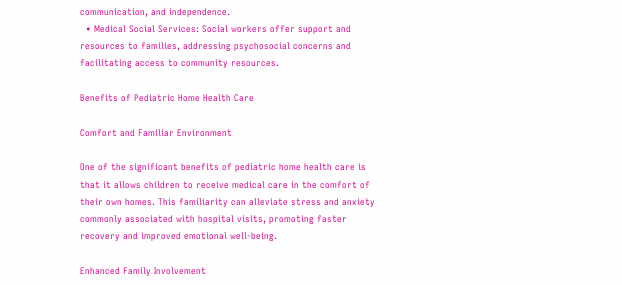communication, and independence.
  • Medical Social Services: Social workers offer support and resources to families, addressing psychosocial concerns and facilitating access to community resources.

Benefits of Pediatric Home Health Care

Comfort and Familiar Environment

One of the significant benefits of pediatric home health care is that it allows children to receive medical care in the comfort of their own homes. This familiarity can alleviate stress and anxiety commonly associated with hospital visits, promoting faster recovery and improved emotional well-being.

Enhanced Family Involvement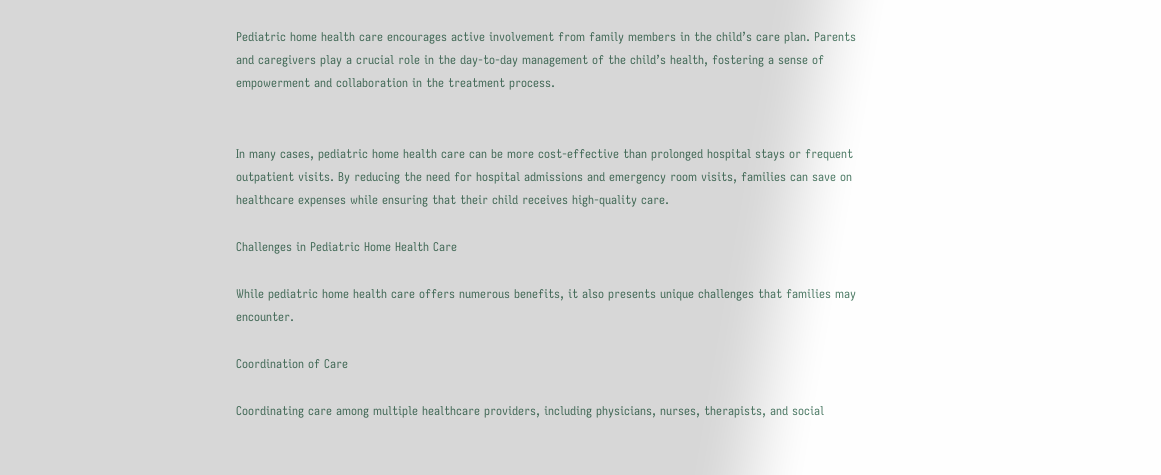Pediatric home health care encourages active involvement from family members in the child’s care plan. Parents and caregivers play a crucial role in the day-to-day management of the child’s health, fostering a sense of empowerment and collaboration in the treatment process.


In many cases, pediatric home health care can be more cost-effective than prolonged hospital stays or frequent outpatient visits. By reducing the need for hospital admissions and emergency room visits, families can save on healthcare expenses while ensuring that their child receives high-quality care.

Challenges in Pediatric Home Health Care

While pediatric home health care offers numerous benefits, it also presents unique challenges that families may encounter.

Coordination of Care

Coordinating care among multiple healthcare providers, including physicians, nurses, therapists, and social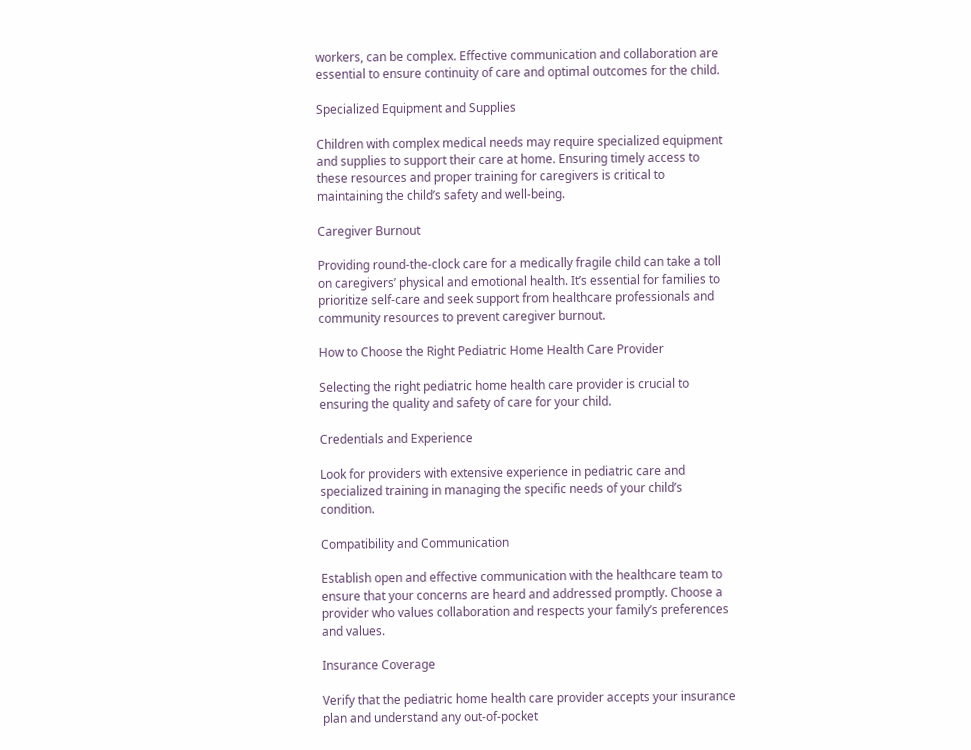workers, can be complex. Effective communication and collaboration are essential to ensure continuity of care and optimal outcomes for the child.

Specialized Equipment and Supplies

Children with complex medical needs may require specialized equipment and supplies to support their care at home. Ensuring timely access to these resources and proper training for caregivers is critical to maintaining the child’s safety and well-being.

Caregiver Burnout

Providing round-the-clock care for a medically fragile child can take a toll on caregivers’ physical and emotional health. It’s essential for families to prioritize self-care and seek support from healthcare professionals and community resources to prevent caregiver burnout.

How to Choose the Right Pediatric Home Health Care Provider

Selecting the right pediatric home health care provider is crucial to ensuring the quality and safety of care for your child.

Credentials and Experience

Look for providers with extensive experience in pediatric care and specialized training in managing the specific needs of your child’s condition.

Compatibility and Communication

Establish open and effective communication with the healthcare team to ensure that your concerns are heard and addressed promptly. Choose a provider who values collaboration and respects your family’s preferences and values.

Insurance Coverage

Verify that the pediatric home health care provider accepts your insurance plan and understand any out-of-pocket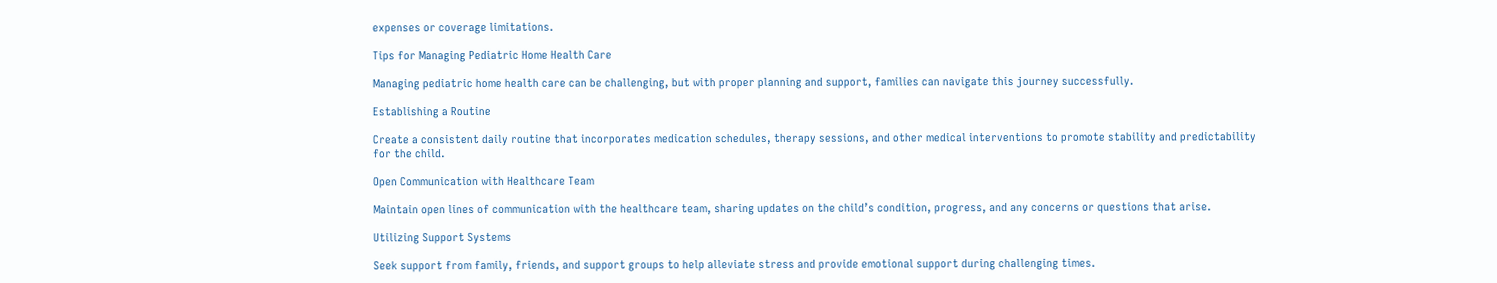expenses or coverage limitations.

Tips for Managing Pediatric Home Health Care

Managing pediatric home health care can be challenging, but with proper planning and support, families can navigate this journey successfully.

Establishing a Routine

Create a consistent daily routine that incorporates medication schedules, therapy sessions, and other medical interventions to promote stability and predictability for the child.

Open Communication with Healthcare Team

Maintain open lines of communication with the healthcare team, sharing updates on the child’s condition, progress, and any concerns or questions that arise.

Utilizing Support Systems

Seek support from family, friends, and support groups to help alleviate stress and provide emotional support during challenging times.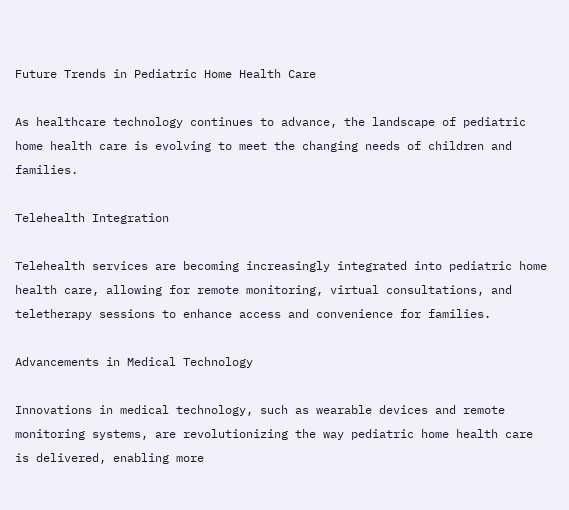Future Trends in Pediatric Home Health Care

As healthcare technology continues to advance, the landscape of pediatric home health care is evolving to meet the changing needs of children and families.

Telehealth Integration

Telehealth services are becoming increasingly integrated into pediatric home health care, allowing for remote monitoring, virtual consultations, and teletherapy sessions to enhance access and convenience for families.

Advancements in Medical Technology

Innovations in medical technology, such as wearable devices and remote monitoring systems, are revolutionizing the way pediatric home health care is delivered, enabling more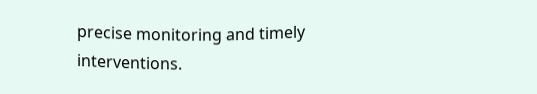precise monitoring and timely interventions.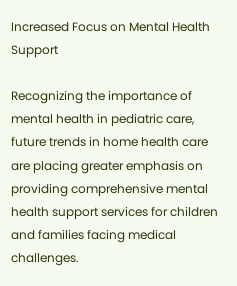Increased Focus on Mental Health Support

Recognizing the importance of mental health in pediatric care, future trends in home health care are placing greater emphasis on providing comprehensive mental health support services for children and families facing medical challenges.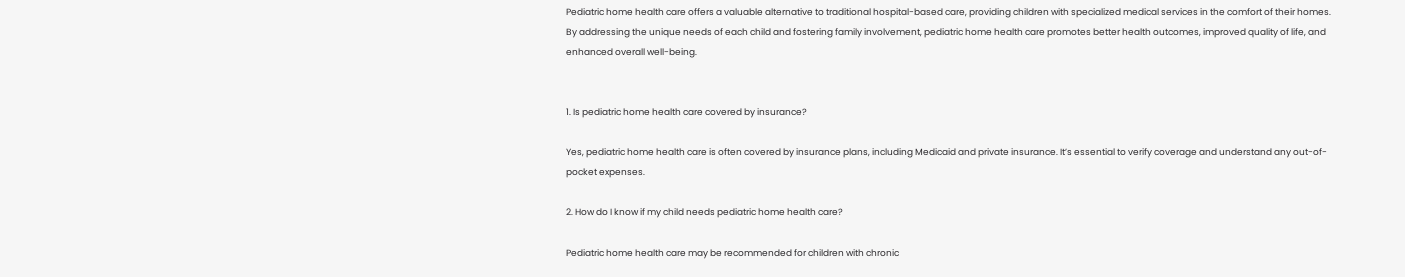Pediatric home health care offers a valuable alternative to traditional hospital-based care, providing children with specialized medical services in the comfort of their homes. By addressing the unique needs of each child and fostering family involvement, pediatric home health care promotes better health outcomes, improved quality of life, and enhanced overall well-being.


1. Is pediatric home health care covered by insurance?

Yes, pediatric home health care is often covered by insurance plans, including Medicaid and private insurance. It’s essential to verify coverage and understand any out-of-pocket expenses.

2. How do I know if my child needs pediatric home health care?

Pediatric home health care may be recommended for children with chronic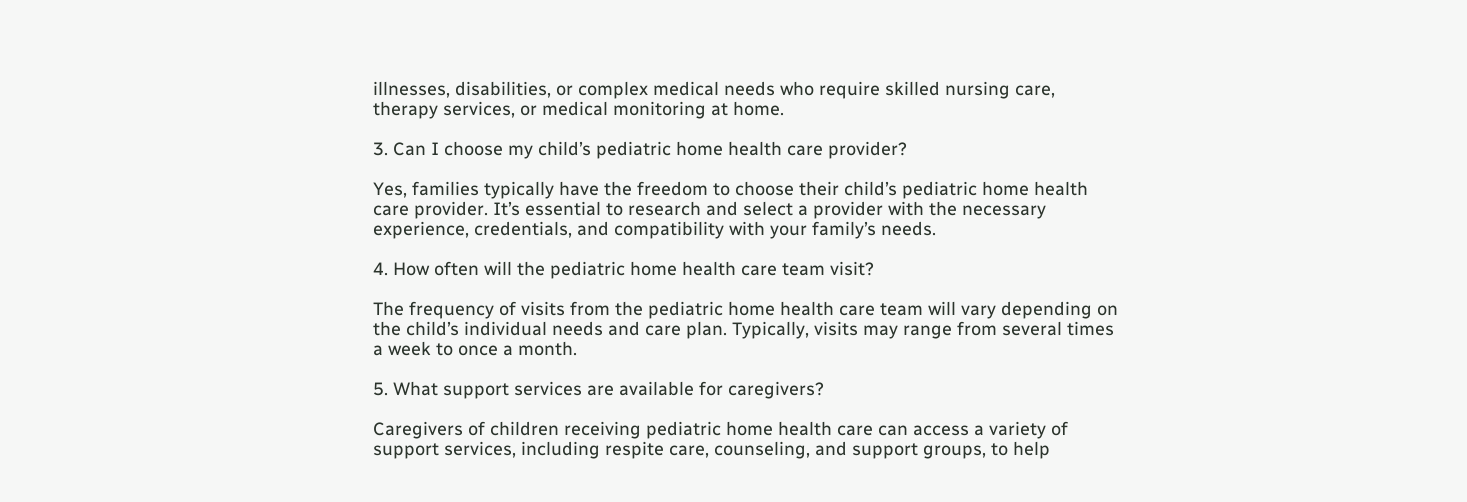illnesses, disabilities, or complex medical needs who require skilled nursing care, therapy services, or medical monitoring at home.

3. Can I choose my child’s pediatric home health care provider?

Yes, families typically have the freedom to choose their child’s pediatric home health care provider. It’s essential to research and select a provider with the necessary experience, credentials, and compatibility with your family’s needs.

4. How often will the pediatric home health care team visit?

The frequency of visits from the pediatric home health care team will vary depending on the child’s individual needs and care plan. Typically, visits may range from several times a week to once a month.

5. What support services are available for caregivers?

Caregivers of children receiving pediatric home health care can access a variety of support services, including respite care, counseling, and support groups, to help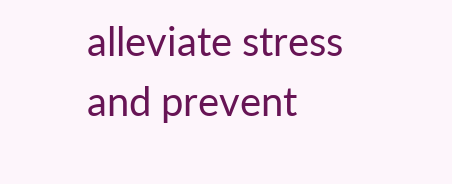alleviate stress and prevent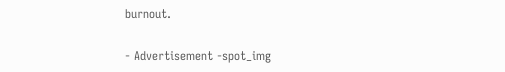burnout.

- Advertisement -spot_img